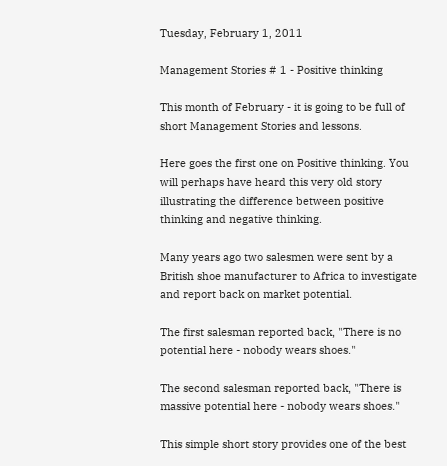Tuesday, February 1, 2011

Management Stories # 1 - Positive thinking

This month of February - it is going to be full of short Management Stories and lessons.

Here goes the first one on Positive thinking. You will perhaps have heard this very old story illustrating the difference between positive thinking and negative thinking.

Many years ago two salesmen were sent by a British shoe manufacturer to Africa to investigate and report back on market potential.

The first salesman reported back, "There is no potential here - nobody wears shoes."

The second salesman reported back, "There is massive potential here - nobody wears shoes."

This simple short story provides one of the best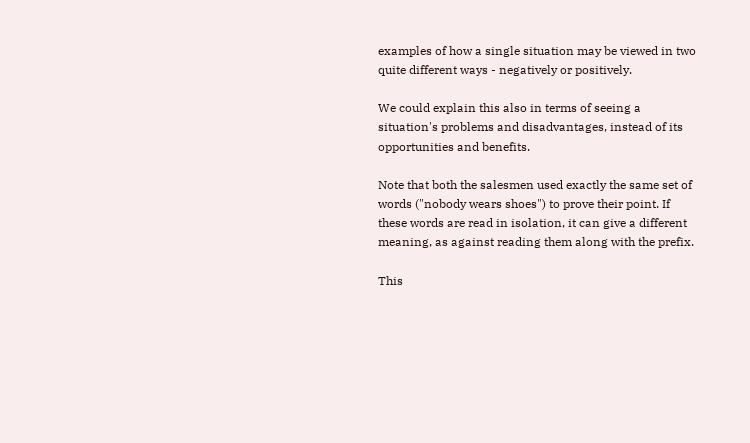examples of how a single situation may be viewed in two quite different ways - negatively or positively.

We could explain this also in terms of seeing a situation's problems and disadvantages, instead of its opportunities and benefits.

Note that both the salesmen used exactly the same set of words ("nobody wears shoes") to prove their point. If these words are read in isolation, it can give a different meaning, as against reading them along with the prefix.

This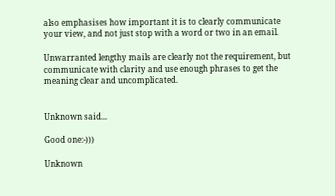also emphasises how important it is to clearly communicate your view, and not just stop with a word or two in an email.

Unwarranted lengthy mails are clearly not the requirement, but communicate with clarity and use enough phrases to get the meaning clear and uncomplicated.


Unknown said...

Good one:-)))

Unknown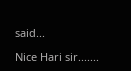said...

Nice Hari sir.......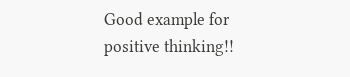Good example for positive thinking!!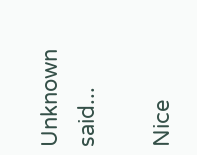Unknown said...

Nice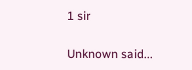1 sir

Unknown said...